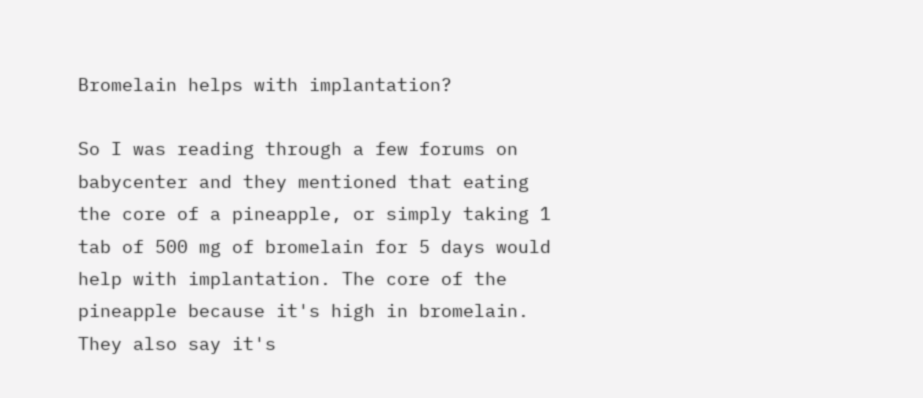Bromelain helps with implantation?

So I was reading through a few forums on babycenter and they mentioned that eating the core of a pineapple, or simply taking 1 tab of 500 mg of bromelain for 5 days would help with implantation. The core of the pineapple because it's high in bromelain. They also say it's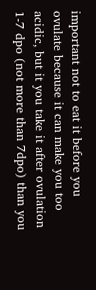important not to eat it before you ovulate because it can make you too acidic, but it you take it after ovulation 1-7 dpo (not more than 7dpo) than you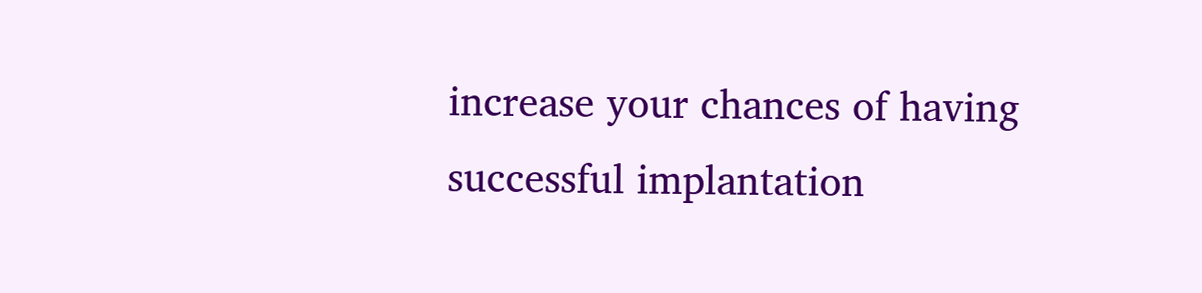increase your chances of having successful implantation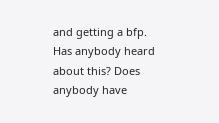and getting a bfp. Has anybody heard about this? Does anybody have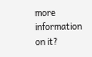more information on it?